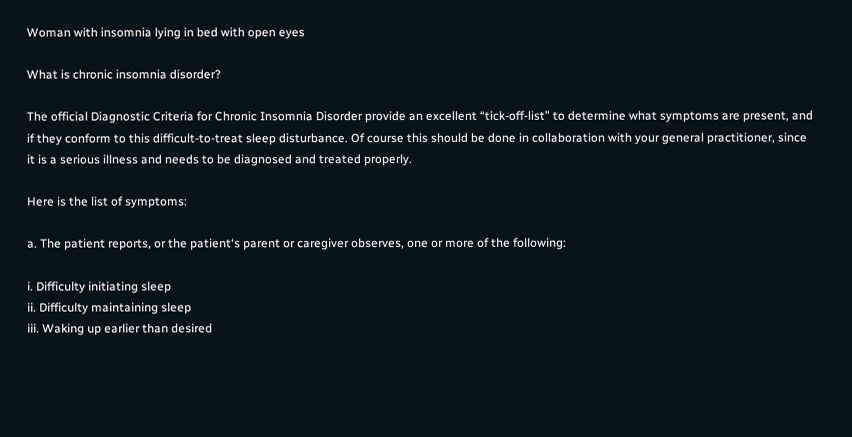Woman with insomnia lying in bed with open eyes

What is chronic insomnia disorder?

The official Diagnostic Criteria for Chronic Insomnia Disorder provide an excellent “tick-off-list” to determine what symptoms are present, and if they conform to this difficult-to-treat sleep disturbance. Of course this should be done in collaboration with your general practitioner, since it is a serious illness and needs to be diagnosed and treated properly.

Here is the list of symptoms:

a. The patient reports, or the patient‘s parent or caregiver observes, one or more of the following:

i. Difficulty initiating sleep
ii. Difficulty maintaining sleep
iii. Waking up earlier than desired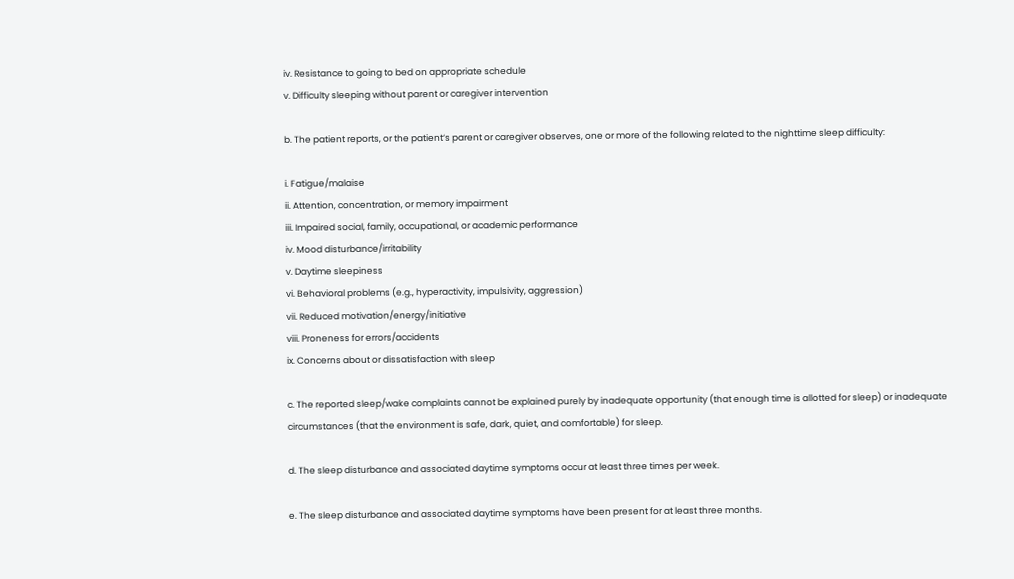iv. Resistance to going to bed on appropriate schedule
v. Difficulty sleeping without parent or caregiver intervention

b. The patient reports, or the patient‘s parent or caregiver observes, one or more of the following related to the nighttime sleep difficulty:

i. Fatigue/malaise
ii. Attention, concentration, or memory impairment
iii. Impaired social, family, occupational, or academic performance
iv. Mood disturbance/irritability
v. Daytime sleepiness
vi. Behavioral problems (e.g., hyperactivity, impulsivity, aggression)
vii. Reduced motivation/energy/initiative
viii. Proneness for errors/accidents
ix. Concerns about or dissatisfaction with sleep

c. The reported sleep/wake complaints cannot be explained purely by inadequate opportunity (that enough time is allotted for sleep) or inadequate circumstances (that the environment is safe, dark, quiet, and comfortable) for sleep.

d. The sleep disturbance and associated daytime symptoms occur at least three times per week.

e. The sleep disturbance and associated daytime symptoms have been present for at least three months.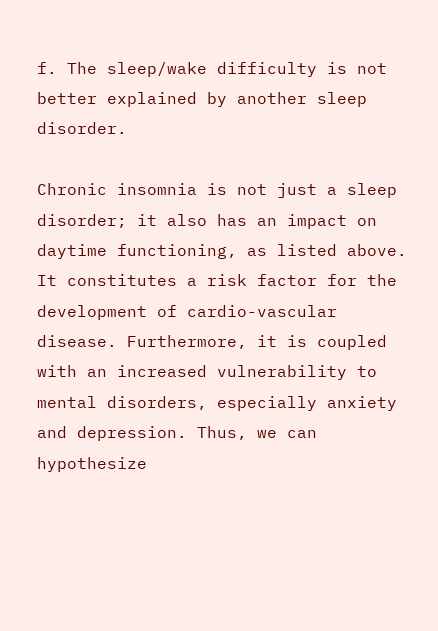f. The sleep/wake difficulty is not better explained by another sleep disorder.

Chronic insomnia is not just a sleep disorder; it also has an impact on daytime functioning, as listed above. It constitutes a risk factor for the development of cardio-vascular disease. Furthermore, it is coupled with an increased vulnerability to mental disorders, especially anxiety and depression. Thus, we can hypothesize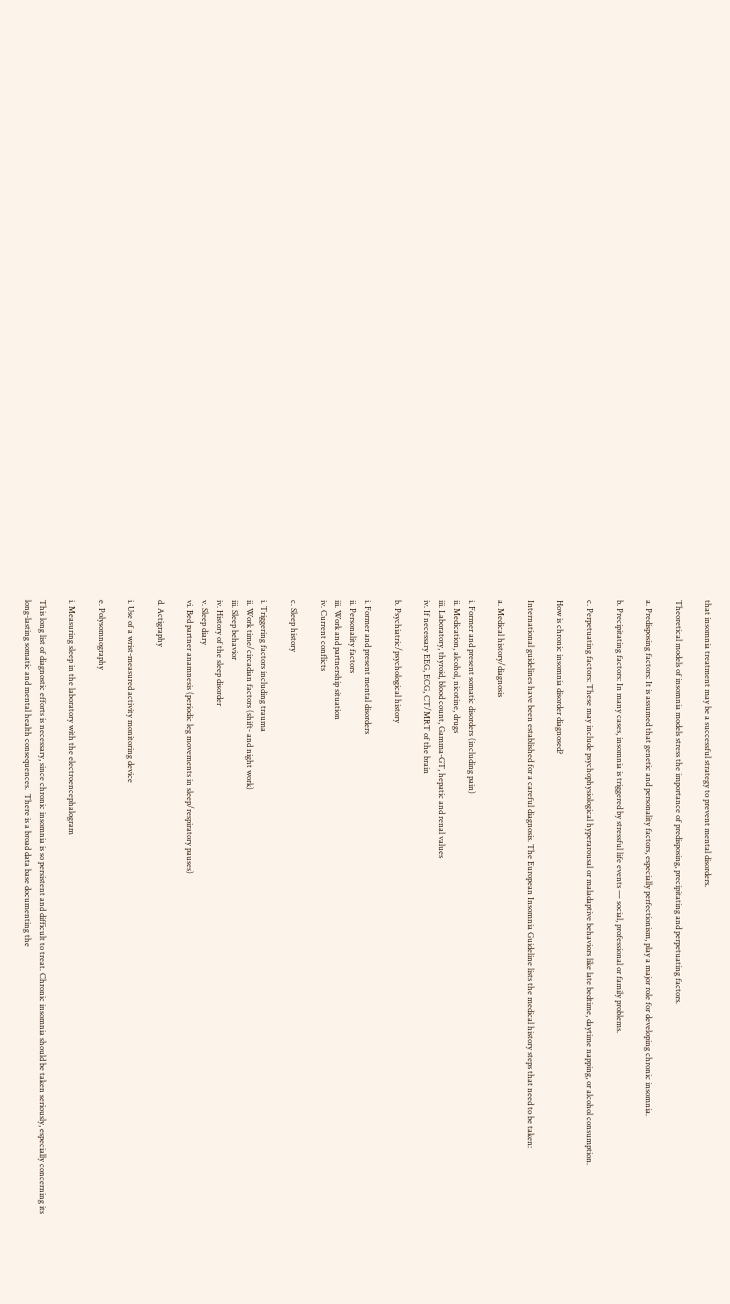that insomnia treatment may be a successful strategy to prevent mental disorders.

Theoretical models of insomnia models stress the importance of predisposing, precipitating and perpetuating factors.

a. Predisposing factors: It is assumed that genetic and personality factors, especially perfectionism, play a major role for developing chronic insomnia.

b. Precipitating factors: In many cases, insomnia is triggered by stressful life events — social, professional or family problems.

c. Perpetuating factors: These may include psychophysiological hyperarousal or maladaptive behaviors like late bedtime, daytime napping, or alcohol consumption.

How is chronic insomnia disorder diagnosed?

International guidelines have been established for a careful diagnosis. The European Insomnia Guideline lists the medical history steps that need to be taken:

a. Medical history/diagnosis

i. Former and present somatic disorders (including pain)
ii. Medication, alcohol, nicotine, drugs
iii. Laboratory, thyroid, blood count, Gamma-GT, hepatic and renal values
iv. If necessary EEG, ECG, CT/MRT of the brain

b. Psychiatric/psychological history

i. Former and present mental disorders
ii. Personality factors
iii. Work and partnership situation
iv. Current conflicts

c. Sleep history

i. Triggering factors including trauma
ii. Work time/circadian factors (shift- and night work)
iii. Sleep behavior
iv. History of the sleep disorder
v. Sleep diary
vi. Bed partner anamnesis (periodic leg movements in sleep/respiratory pauses)

d. Actigraphy

i. Use of a wrist-measured activity monitoring device

e. Polysomnography

i. Measuring sleep in the laboratory with the electroencephalogram

This long list of diagnostic efforts is necessary, since chronic insomnia is so persistent and difficult to treat. Chronic insomnia should be taken seriously, especially concerning its long-lasting somatic and mental health consequences.  There is a broad data base documenting the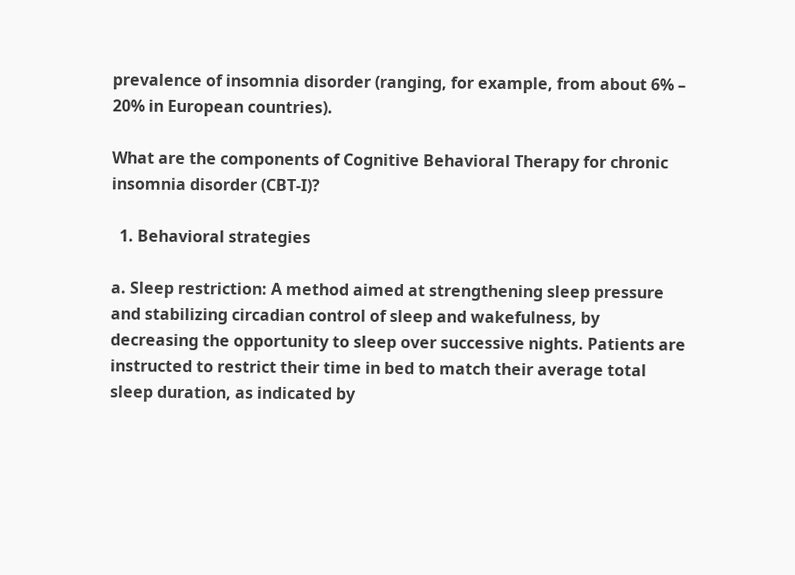prevalence of insomnia disorder (ranging, for example, from about 6% – 20% in European countries).

What are the components of Cognitive Behavioral Therapy for chronic insomnia disorder (CBT-I)?

  1. Behavioral strategies

a. Sleep restriction: A method aimed at strengthening sleep pressure and stabilizing circadian control of sleep and wakefulness, by decreasing the opportunity to sleep over successive nights. Patients are instructed to restrict their time in bed to match their average total sleep duration, as indicated by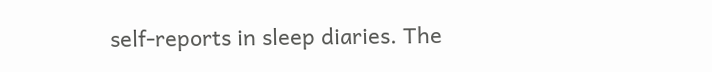self-reports in sleep diaries. The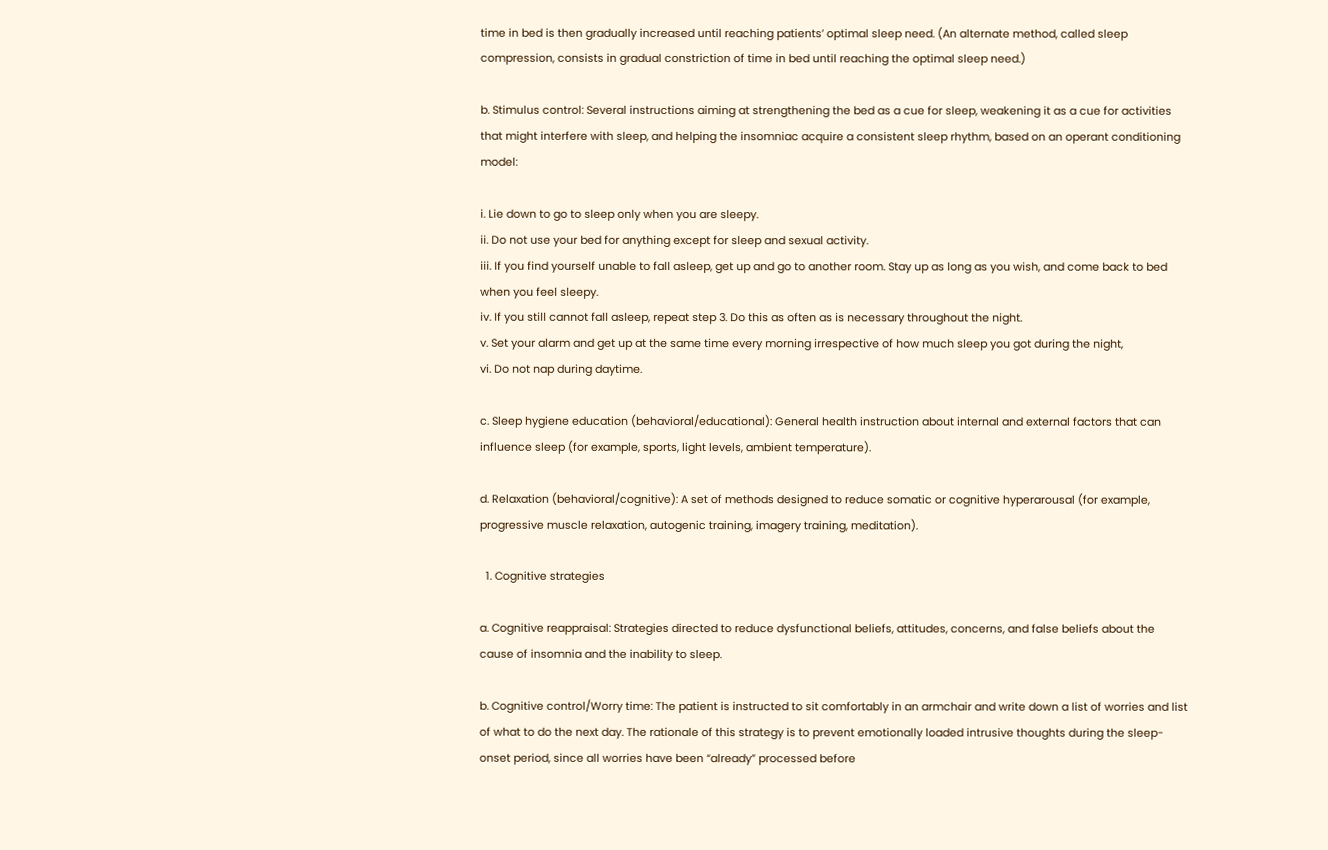time in bed is then gradually increased until reaching patients’ optimal sleep need. (An alternate method, called sleep compression, consists in gradual constriction of time in bed until reaching the optimal sleep need.)

b. Stimulus control: Several instructions aiming at strengthening the bed as a cue for sleep, weakening it as a cue for activities that might interfere with sleep, and helping the insomniac acquire a consistent sleep rhythm, based on an operant conditioning model:

i. Lie down to go to sleep only when you are sleepy.
ii. Do not use your bed for anything except for sleep and sexual activity.
iii. If you find yourself unable to fall asleep, get up and go to another room. Stay up as long as you wish, and come back to bed when you feel sleepy.
iv. If you still cannot fall asleep, repeat step 3. Do this as often as is necessary throughout the night.
v. Set your alarm and get up at the same time every morning irrespective of how much sleep you got during the night,
vi. Do not nap during daytime.

c. Sleep hygiene education (behavioral/educational): General health instruction about internal and external factors that can influence sleep (for example, sports, light levels, ambient temperature).

d. Relaxation (behavioral/cognitive): A set of methods designed to reduce somatic or cognitive hyperarousal (for example, progressive muscle relaxation, autogenic training, imagery training, meditation).

  1. Cognitive strategies

a. Cognitive reappraisal: Strategies directed to reduce dysfunctional beliefs, attitudes, concerns, and false beliefs about the cause of insomnia and the inability to sleep.

b. Cognitive control/Worry time: The patient is instructed to sit comfortably in an armchair and write down a list of worries and list of what to do the next day. The rationale of this strategy is to prevent emotionally loaded intrusive thoughts during the sleep-onset period, since all worries have been “already” processed before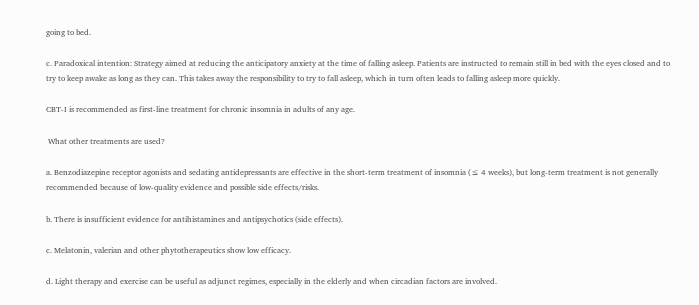going to bed.

c. Paradoxical intention: Strategy aimed at reducing the anticipatory anxiety at the time of falling asleep. Patients are instructed to remain still in bed with the eyes closed and to try to keep awake as long as they can. This takes away the responsibility to try to fall asleep, which in turn often leads to falling asleep more quickly.

CBT-I is recommended as first-line treatment for chronic insomnia in adults of any age.

 What other treatments are used?

a. Benzodiazepine receptor agonists and sedating antidepressants are effective in the short-term treatment of insomnia (≤ 4 weeks), but long-term treatment is not generally recommended because of low-quality evidence and possible side effects/risks.

b. There is insufficient evidence for antihistamines and antipsychotics (side effects).

c. Melatonin, valerian and other phytotherapeutics show low efficacy.

d. Light therapy and exercise can be useful as adjunct regimes, especially in the elderly and when circadian factors are involved.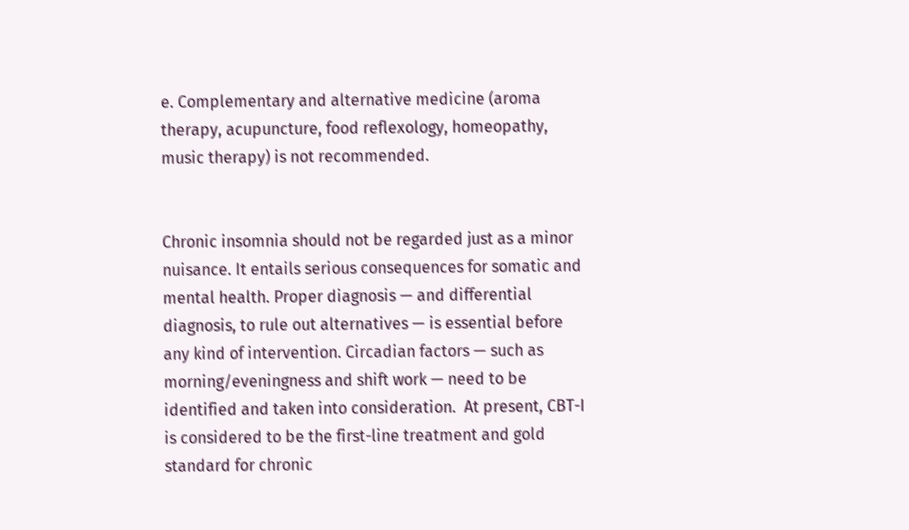e. Complementary and alternative medicine (aroma therapy, acupuncture, food reflexology, homeopathy, music therapy) is not recommended.


Chronic insomnia should not be regarded just as a minor nuisance. It entails serious consequences for somatic and mental health. Proper diagnosis — and differential diagnosis, to rule out alternatives — is essential before any kind of intervention. Circadian factors — such as morning/eveningness and shift work — need to be identified and taken into consideration.  At present, CBT-I is considered to be the first-line treatment and gold standard for chronic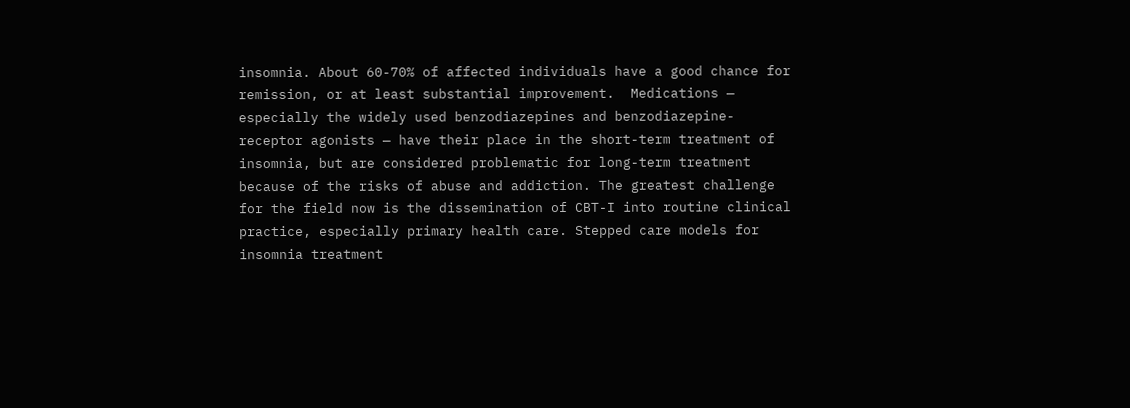insomnia. About 60-70% of affected individuals have a good chance for remission, or at least substantial improvement.  Medications — especially the widely used benzodiazepines and benzodiazepine-receptor agonists — have their place in the short-term treatment of insomnia, but are considered problematic for long-term treatment because of the risks of abuse and addiction. The greatest challenge for the field now is the dissemination of CBT-I into routine clinical practice, especially primary health care. Stepped care models for insomnia treatment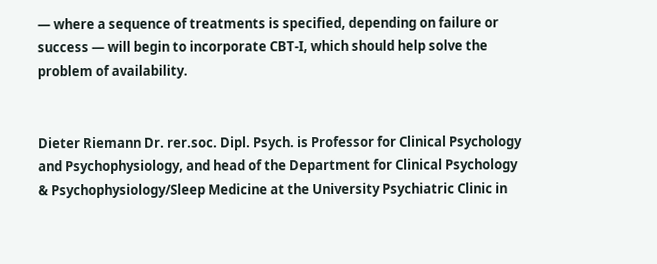— where a sequence of treatments is specified, depending on failure or success — will begin to incorporate CBT-I, which should help solve the problem of availability.


Dieter Riemann Dr. rer.soc. Dipl. Psych. is Professor for Clinical Psychology and Psychophysiology, and head of the Department for Clinical Psychology & Psychophysiology/Sleep Medicine at the University Psychiatric Clinic in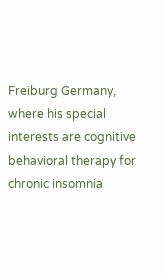Freiburg Germany, where his special interests are cognitive behavioral therapy for chronic insomnia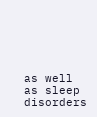as well as sleep disorders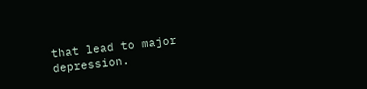that lead to major depression.